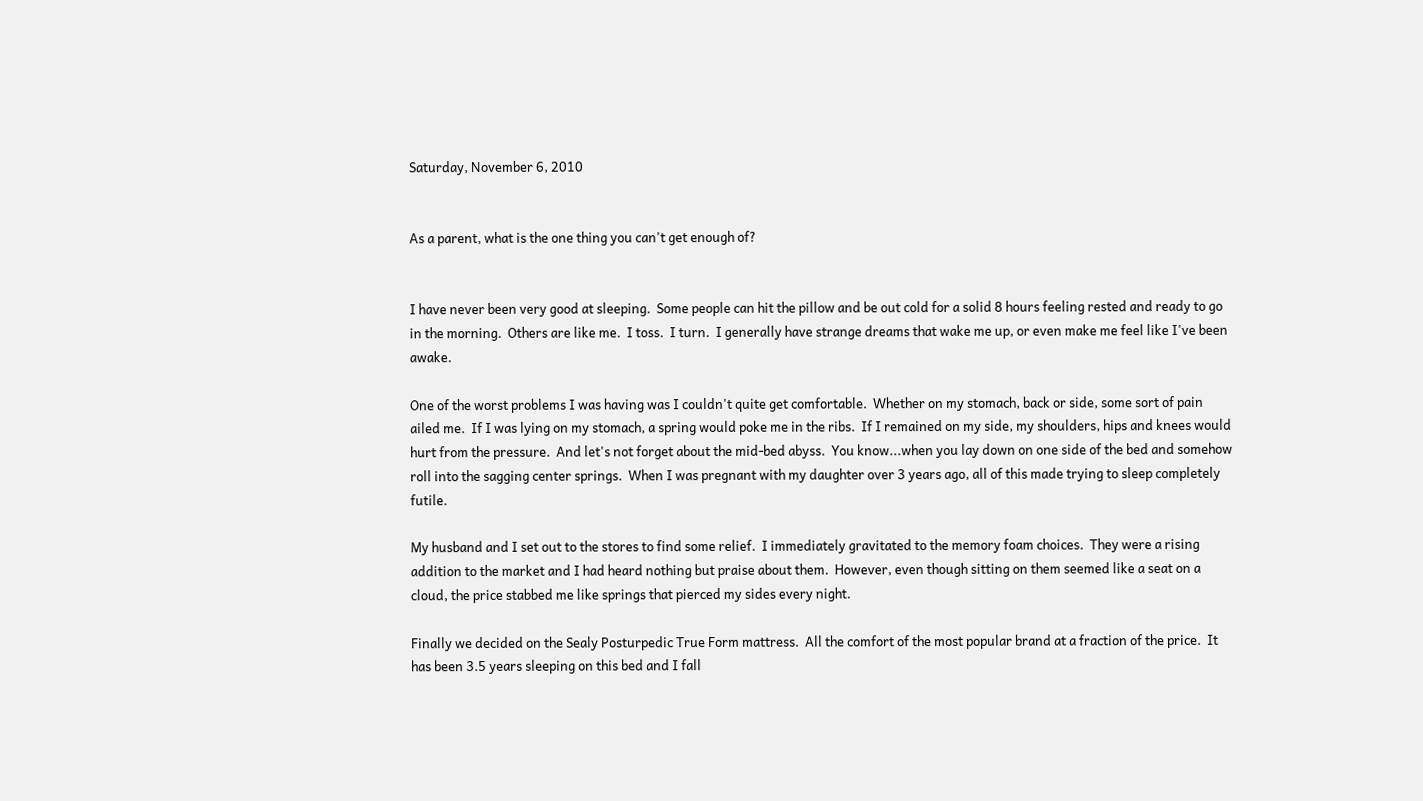Saturday, November 6, 2010


As a parent, what is the one thing you can't get enough of?


I have never been very good at sleeping.  Some people can hit the pillow and be out cold for a solid 8 hours feeling rested and ready to go in the morning.  Others are like me.  I toss.  I turn.  I generally have strange dreams that wake me up, or even make me feel like I've been awake.

One of the worst problems I was having was I couldn't quite get comfortable.  Whether on my stomach, back or side, some sort of pain ailed me.  If I was lying on my stomach, a spring would poke me in the ribs.  If I remained on my side, my shoulders, hips and knees would hurt from the pressure.  And let's not forget about the mid-bed abyss.  You know...when you lay down on one side of the bed and somehow roll into the sagging center springs.  When I was pregnant with my daughter over 3 years ago, all of this made trying to sleep completely futile.

My husband and I set out to the stores to find some relief.  I immediately gravitated to the memory foam choices.  They were a rising addition to the market and I had heard nothing but praise about them.  However, even though sitting on them seemed like a seat on a cloud, the price stabbed me like springs that pierced my sides every night.

Finally we decided on the Sealy Posturpedic True Form mattress.  All the comfort of the most popular brand at a fraction of the price.  It has been 3.5 years sleeping on this bed and I fall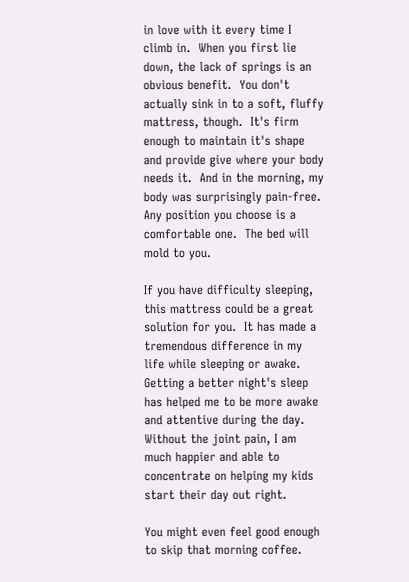in love with it every time I climb in.  When you first lie down, the lack of springs is an obvious benefit.  You don't actually sink in to a soft, fluffy mattress, though.  It's firm enough to maintain it's shape and provide give where your body needs it.  And in the morning, my body was surprisingly pain-free.  Any position you choose is a comfortable one.  The bed will mold to you.

If you have difficulty sleeping, this mattress could be a great solution for you.  It has made a tremendous difference in my life while sleeping or awake.  Getting a better night's sleep has helped me to be more awake and attentive during the day.  Without the joint pain, I am much happier and able to concentrate on helping my kids start their day out right.

You might even feel good enough to skip that morning coffee.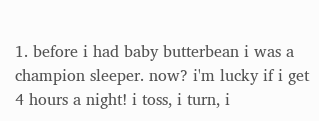1. before i had baby butterbean i was a champion sleeper. now? i'm lucky if i get 4 hours a night! i toss, i turn, i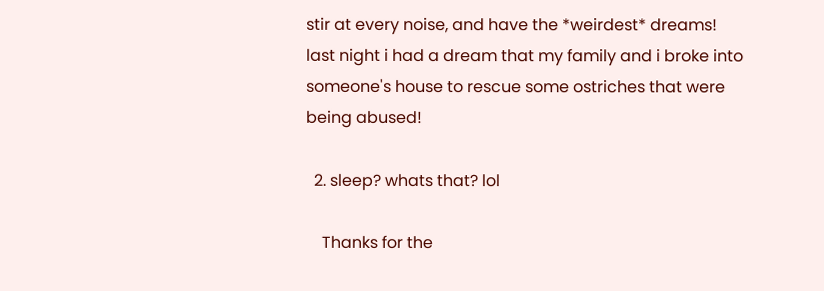stir at every noise, and have the *weirdest* dreams! last night i had a dream that my family and i broke into someone's house to rescue some ostriches that were being abused!

  2. sleep? whats that? lol

    Thanks for the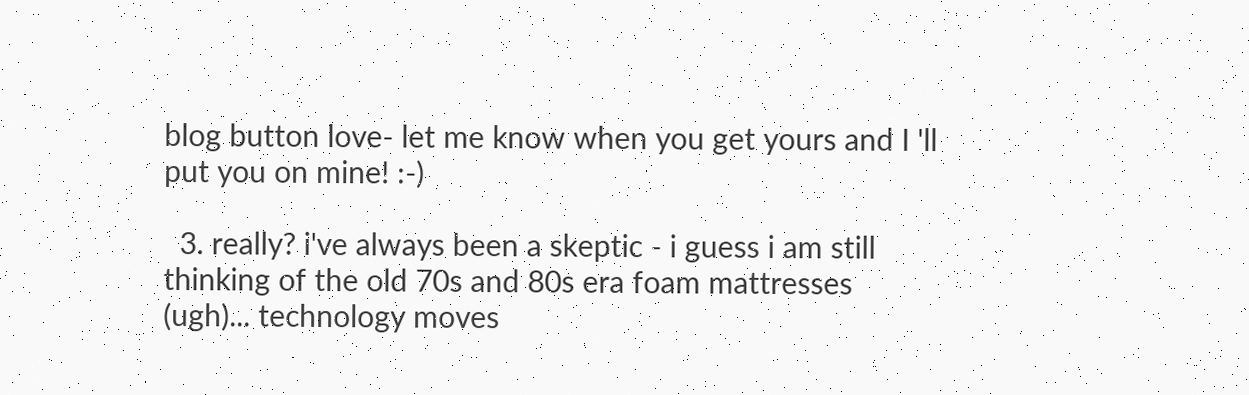blog button love- let me know when you get yours and I 'll put you on mine! :-)

  3. really? i've always been a skeptic - i guess i am still thinking of the old 70s and 80s era foam mattresses (ugh)... technology moves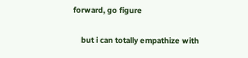forward, go figure

    but i can totally empathize with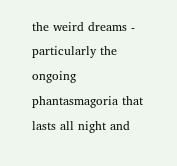the weird dreams - particularly the ongoing phantasmagoria that lasts all night and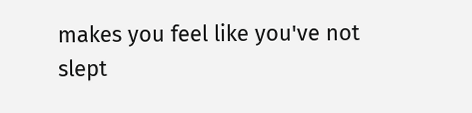makes you feel like you've not slept